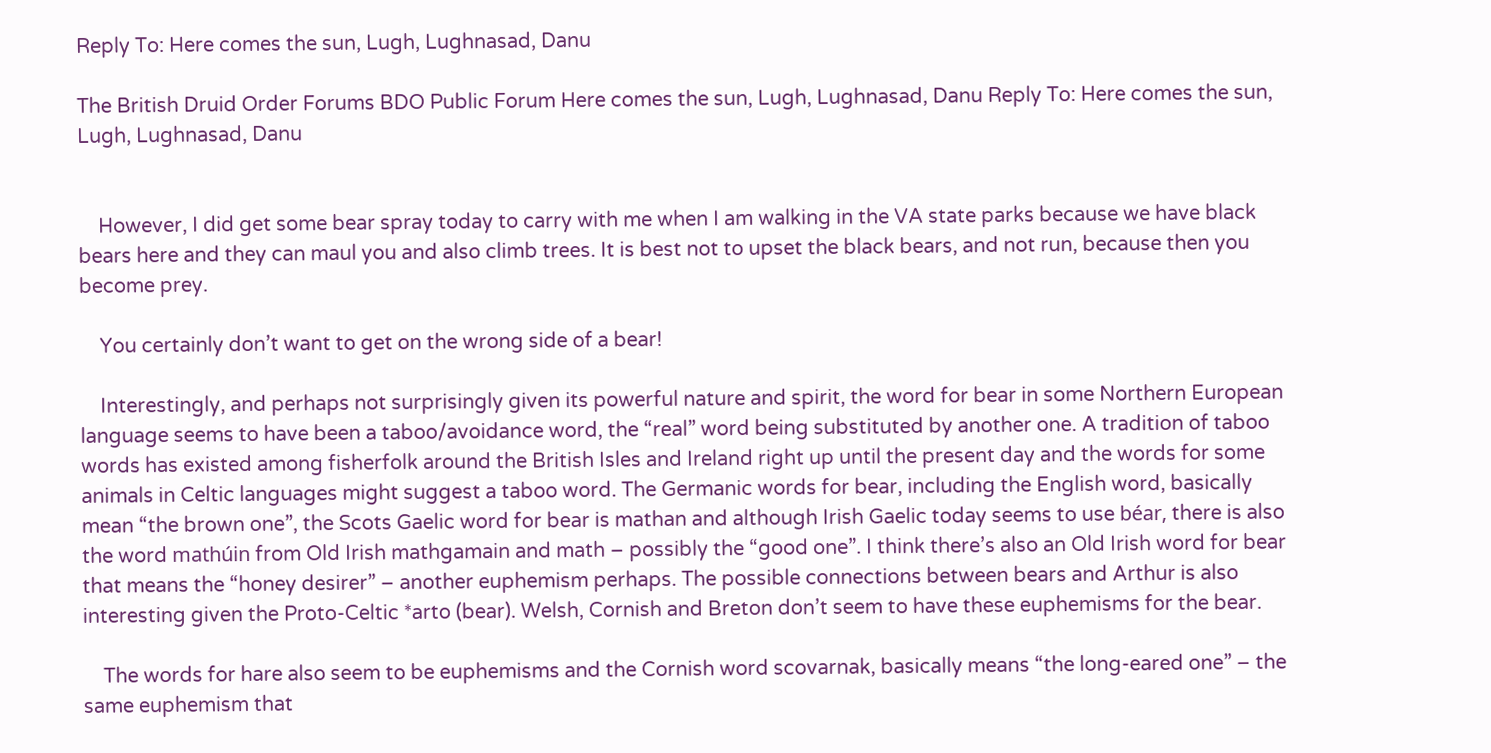Reply To: Here comes the sun, Lugh, Lughnasad, Danu

The British Druid Order Forums BDO Public Forum Here comes the sun, Lugh, Lughnasad, Danu Reply To: Here comes the sun, Lugh, Lughnasad, Danu


    However, I did get some bear spray today to carry with me when I am walking in the VA state parks because we have black bears here and they can maul you and also climb trees. It is best not to upset the black bears, and not run, because then you become prey.

    You certainly don’t want to get on the wrong side of a bear!

    Interestingly, and perhaps not surprisingly given its powerful nature and spirit, the word for bear in some Northern European language seems to have been a taboo/avoidance word, the “real” word being substituted by another one. A tradition of taboo words has existed among fisherfolk around the British Isles and Ireland right up until the present day and the words for some animals in Celtic languages might suggest a taboo word. The Germanic words for bear, including the English word, basically mean “the brown one”, the Scots Gaelic word for bear is mathan and although Irish Gaelic today seems to use béar, there is also the word mathúin from Old Irish mathgamain and math – possibly the “good one”. I think there’s also an Old Irish word for bear that means the “honey desirer” – another euphemism perhaps. The possible connections between bears and Arthur is also interesting given the Proto-Celtic *arto (bear). Welsh, Cornish and Breton don’t seem to have these euphemisms for the bear.

    The words for hare also seem to be euphemisms and the Cornish word scovarnak, basically means “the long-eared one” – the same euphemism that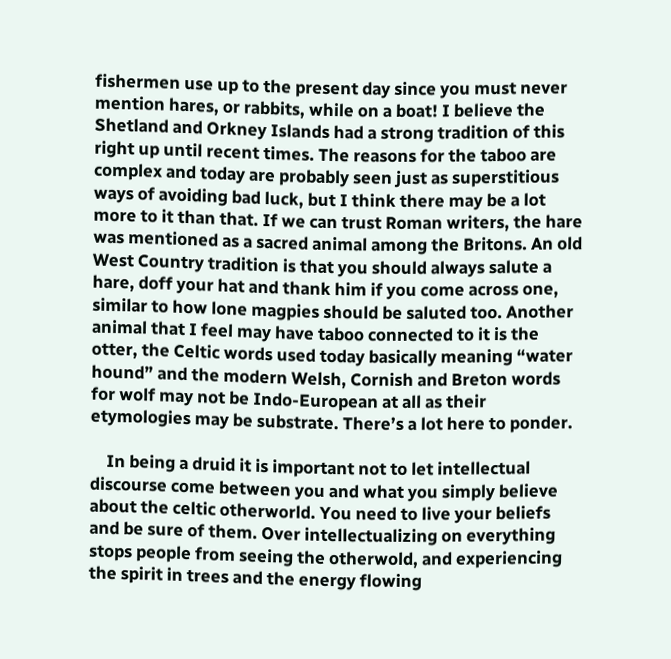fishermen use up to the present day since you must never mention hares, or rabbits, while on a boat! I believe the Shetland and Orkney Islands had a strong tradition of this right up until recent times. The reasons for the taboo are complex and today are probably seen just as superstitious ways of avoiding bad luck, but I think there may be a lot more to it than that. If we can trust Roman writers, the hare was mentioned as a sacred animal among the Britons. An old West Country tradition is that you should always salute a hare, doff your hat and thank him if you come across one, similar to how lone magpies should be saluted too. Another animal that I feel may have taboo connected to it is the otter, the Celtic words used today basically meaning “water hound” and the modern Welsh, Cornish and Breton words for wolf may not be Indo-European at all as their etymologies may be substrate. There’s a lot here to ponder.

    In being a druid it is important not to let intellectual discourse come between you and what you simply believe about the celtic otherworld. You need to live your beliefs and be sure of them. Over intellectualizing on everything stops people from seeing the otherwold, and experiencing the spirit in trees and the energy flowing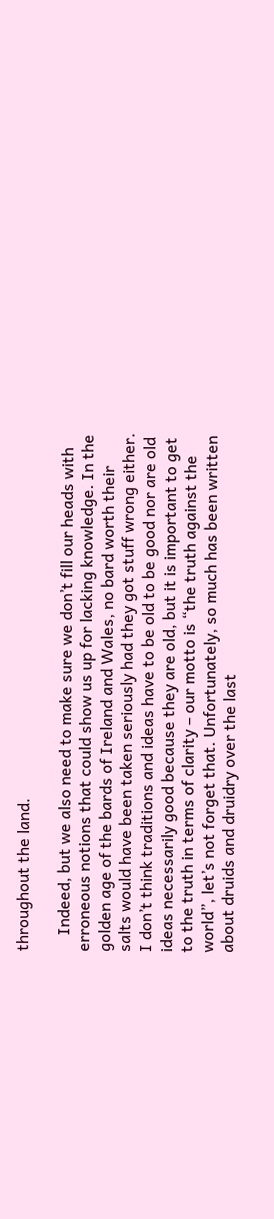throughout the land.

    Indeed, but we also need to make sure we don’t fill our heads with erroneous notions that could show us up for lacking knowledge. In the golden age of the bards of Ireland and Wales, no bard worth their salts would have been taken seriously had they got stuff wrong either. I don’t think traditions and ideas have to be old to be good nor are old ideas necessarily good because they are old, but it is important to get to the truth in terms of clarity – our motto is “the truth against the world”, let’s not forget that. Unfortunately, so much has been written about druids and druidry over the last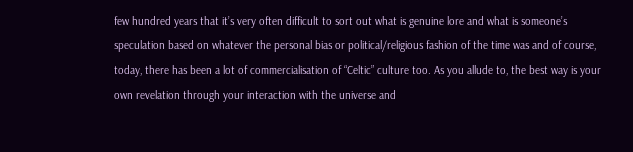few hundred years that it’s very often difficult to sort out what is genuine lore and what is someone’s speculation based on whatever the personal bias or political/religious fashion of the time was and of course, today, there has been a lot of commercialisation of “Celtic” culture too. As you allude to, the best way is your own revelation through your interaction with the universe and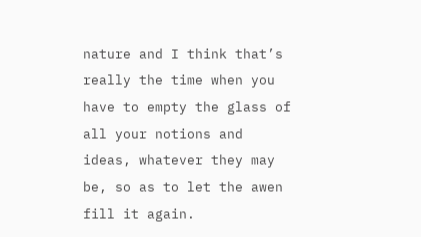nature and I think that’s really the time when you have to empty the glass of all your notions and ideas, whatever they may be, so as to let the awen fill it again.